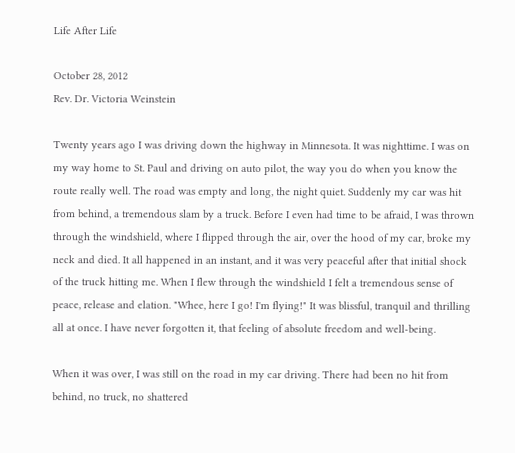Life After Life

October 28, 2012
Rev. Dr. Victoria Weinstein

Twenty years ago I was driving down the highway in Minnesota. It was nighttime. I was on my way home to St. Paul and driving on auto pilot, the way you do when you know the route really well. The road was empty and long, the night quiet. Suddenly my car was hit from behind, a tremendous slam by a truck. Before I even had time to be afraid, I was thrown through the windshield, where I flipped through the air, over the hood of my car, broke my neck and died. It all happened in an instant, and it was very peaceful after that initial shock of the truck hitting me. When I flew through the windshield I felt a tremendous sense of peace, release and elation. "Whee, here I go! I'm flying!" It was blissful, tranquil and thrilling all at once. I have never forgotten it, that feeling of absolute freedom and well-being.

When it was over, I was still on the road in my car driving. There had been no hit from behind, no truck, no shattered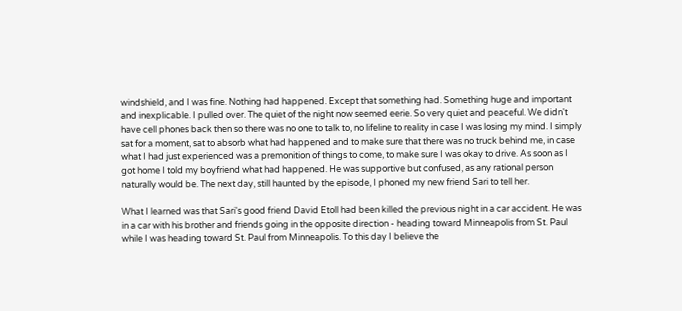windshield, and I was fine. Nothing had happened. Except that something had. Something huge and important and inexplicable. I pulled over. The quiet of the night now seemed eerie. So very quiet and peaceful. We didn't have cell phones back then so there was no one to talk to, no lifeline to reality in case I was losing my mind. I simply sat for a moment, sat to absorb what had happened and to make sure that there was no truck behind me, in case what I had just experienced was a premonition of things to come, to make sure I was okay to drive. As soon as I got home I told my boyfriend what had happened. He was supportive but confused, as any rational person naturally would be. The next day, still haunted by the episode, I phoned my new friend Sari to tell her.

What I learned was that Sari's good friend David Etoll had been killed the previous night in a car accident. He was in a car with his brother and friends going in the opposite direction - heading toward Minneapolis from St. Paul while I was heading toward St. Paul from Minneapolis. To this day I believe the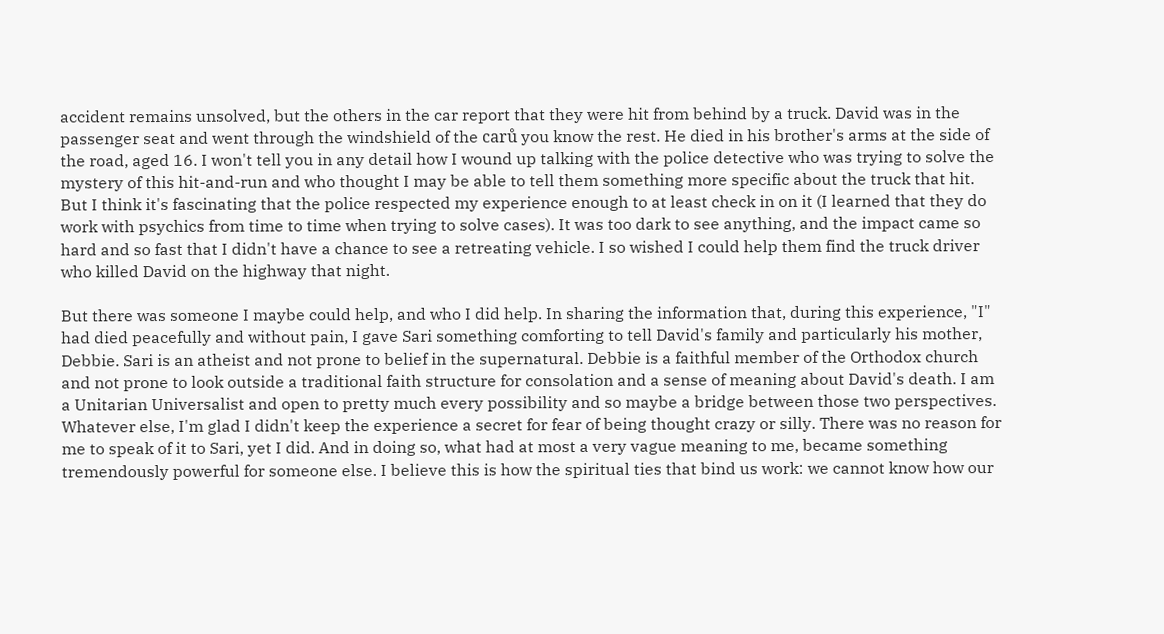accident remains unsolved, but the others in the car report that they were hit from behind by a truck. David was in the passenger seat and went through the windshield of the carů you know the rest. He died in his brother's arms at the side of the road, aged 16. I won't tell you in any detail how I wound up talking with the police detective who was trying to solve the mystery of this hit-and-run and who thought I may be able to tell them something more specific about the truck that hit. But I think it's fascinating that the police respected my experience enough to at least check in on it (I learned that they do work with psychics from time to time when trying to solve cases). It was too dark to see anything, and the impact came so hard and so fast that I didn't have a chance to see a retreating vehicle. I so wished I could help them find the truck driver who killed David on the highway that night.

But there was someone I maybe could help, and who I did help. In sharing the information that, during this experience, "I" had died peacefully and without pain, I gave Sari something comforting to tell David's family and particularly his mother, Debbie. Sari is an atheist and not prone to belief in the supernatural. Debbie is a faithful member of the Orthodox church and not prone to look outside a traditional faith structure for consolation and a sense of meaning about David's death. I am a Unitarian Universalist and open to pretty much every possibility and so maybe a bridge between those two perspectives. Whatever else, I'm glad I didn't keep the experience a secret for fear of being thought crazy or silly. There was no reason for me to speak of it to Sari, yet I did. And in doing so, what had at most a very vague meaning to me, became something tremendously powerful for someone else. I believe this is how the spiritual ties that bind us work: we cannot know how our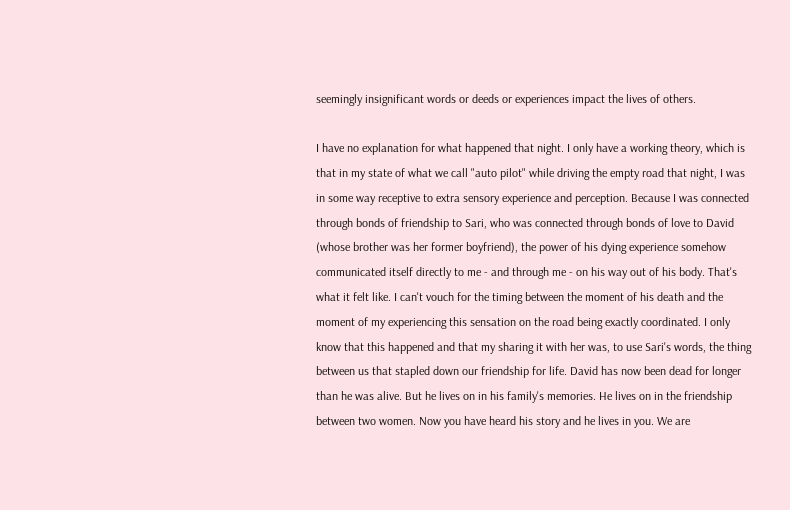seemingly insignificant words or deeds or experiences impact the lives of others.

I have no explanation for what happened that night. I only have a working theory, which is that in my state of what we call "auto pilot" while driving the empty road that night, I was in some way receptive to extra sensory experience and perception. Because I was connected through bonds of friendship to Sari, who was connected through bonds of love to David (whose brother was her former boyfriend), the power of his dying experience somehow communicated itself directly to me - and through me - on his way out of his body. That's what it felt like. I can't vouch for the timing between the moment of his death and the moment of my experiencing this sensation on the road being exactly coordinated. I only know that this happened and that my sharing it with her was, to use Sari's words, the thing between us that stapled down our friendship for life. David has now been dead for longer than he was alive. But he lives on in his family's memories. He lives on in the friendship between two women. Now you have heard his story and he lives in you. We are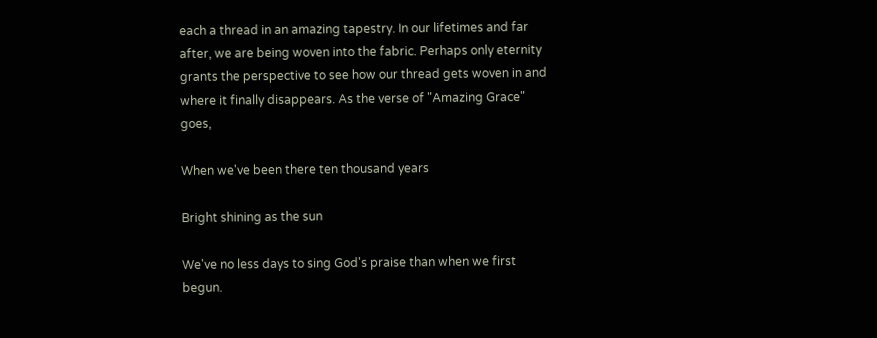each a thread in an amazing tapestry. In our lifetimes and far after, we are being woven into the fabric. Perhaps only eternity grants the perspective to see how our thread gets woven in and where it finally disappears. As the verse of "Amazing Grace" goes,

When we've been there ten thousand years

Bright shining as the sun

We've no less days to sing God's praise than when we first begun.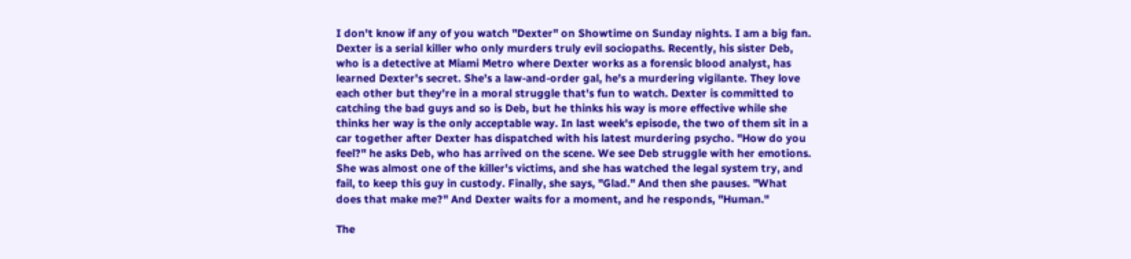I don't know if any of you watch "Dexter" on Showtime on Sunday nights. I am a big fan. Dexter is a serial killer who only murders truly evil sociopaths. Recently, his sister Deb, who is a detective at Miami Metro where Dexter works as a forensic blood analyst, has learned Dexter's secret. She's a law-and-order gal, he's a murdering vigilante. They love each other but they're in a moral struggle that's fun to watch. Dexter is committed to catching the bad guys and so is Deb, but he thinks his way is more effective while she thinks her way is the only acceptable way. In last week's episode, the two of them sit in a car together after Dexter has dispatched with his latest murdering psycho. "How do you feel?" he asks Deb, who has arrived on the scene. We see Deb struggle with her emotions. She was almost one of the killer's victims, and she has watched the legal system try, and fail, to keep this guy in custody. Finally, she says, "Glad." And then she pauses. "What does that make me?" And Dexter waits for a moment, and he responds, "Human."

The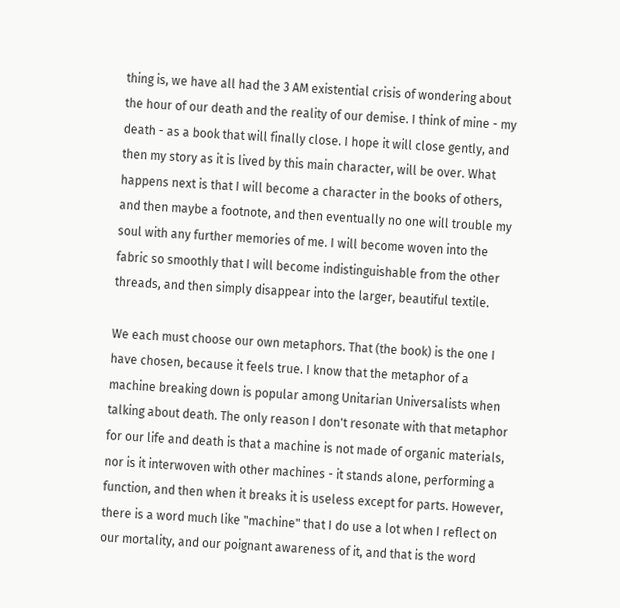thing is, we have all had the 3 AM existential crisis of wondering about the hour of our death and the reality of our demise. I think of mine - my death - as a book that will finally close. I hope it will close gently, and then my story as it is lived by this main character, will be over. What happens next is that I will become a character in the books of others, and then maybe a footnote, and then eventually no one will trouble my soul with any further memories of me. I will become woven into the fabric so smoothly that I will become indistinguishable from the other threads, and then simply disappear into the larger, beautiful textile.

We each must choose our own metaphors. That (the book) is the one I have chosen, because it feels true. I know that the metaphor of a machine breaking down is popular among Unitarian Universalists when talking about death. The only reason I don't resonate with that metaphor for our life and death is that a machine is not made of organic materials, nor is it interwoven with other machines - it stands alone, performing a function, and then when it breaks it is useless except for parts. However, there is a word much like "machine" that I do use a lot when I reflect on our mortality, and our poignant awareness of it, and that is the word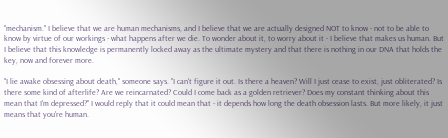"mechanism." I believe that we are human mechanisms, and I believe that we are actually designed NOT to know - not to be able to know by virtue of our workings - what happens after we die. To wonder about it, to worry about it - I believe that makes us human. But I believe that this knowledge is permanently locked away as the ultimate mystery and that there is nothing in our DNA that holds the key, now and forever more.

"I lie awake obsessing about death," someone says. "I can't figure it out. Is there a heaven? Will I just cease to exist, just obliterated? Is there some kind of afterlife? Are we reincarnated? Could I come back as a golden retriever? Does my constant thinking about this mean that I'm depressed?" I would reply that it could mean that - it depends how long the death obsession lasts. But more likely, it just means that you're human.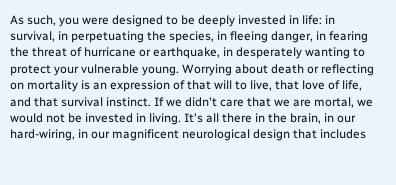As such, you were designed to be deeply invested in life: in survival, in perpetuating the species, in fleeing danger, in fearing the threat of hurricane or earthquake, in desperately wanting to protect your vulnerable young. Worrying about death or reflecting on mortality is an expression of that will to live, that love of life, and that survival instinct. If we didn't care that we are mortal, we would not be invested in living. It's all there in the brain, in our hard-wiring, in our magnificent neurological design that includes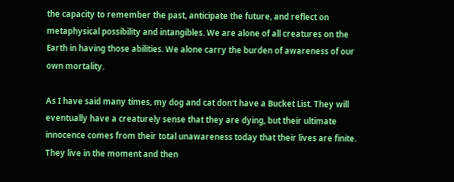the capacity to remember the past, anticipate the future, and reflect on metaphysical possibility and intangibles. We are alone of all creatures on the Earth in having those abilities. We alone carry the burden of awareness of our own mortality.

As I have said many times, my dog and cat don't have a Bucket List. They will eventually have a creaturely sense that they are dying, but their ultimate innocence comes from their total unawareness today that their lives are finite. They live in the moment and then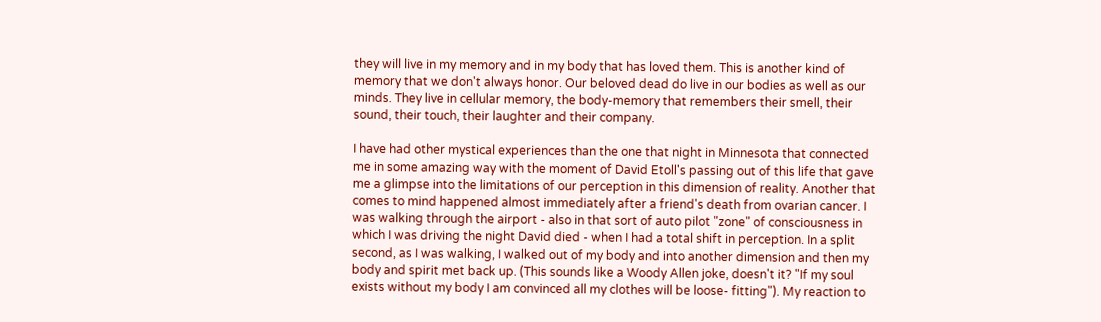they will live in my memory and in my body that has loved them. This is another kind of memory that we don't always honor. Our beloved dead do live in our bodies as well as our minds. They live in cellular memory, the body-memory that remembers their smell, their sound, their touch, their laughter and their company.

I have had other mystical experiences than the one that night in Minnesota that connected me in some amazing way with the moment of David Etoll's passing out of this life that gave me a glimpse into the limitations of our perception in this dimension of reality. Another that comes to mind happened almost immediately after a friend's death from ovarian cancer. I was walking through the airport - also in that sort of auto pilot "zone" of consciousness in which I was driving the night David died - when I had a total shift in perception. In a split second, as I was walking, I walked out of my body and into another dimension and then my body and spirit met back up. (This sounds like a Woody Allen joke, doesn't it? "If my soul exists without my body I am convinced all my clothes will be loose- fitting"). My reaction to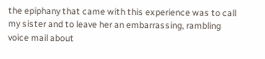the epiphany that came with this experience was to call my sister and to leave her an embarrassing, rambling voice mail about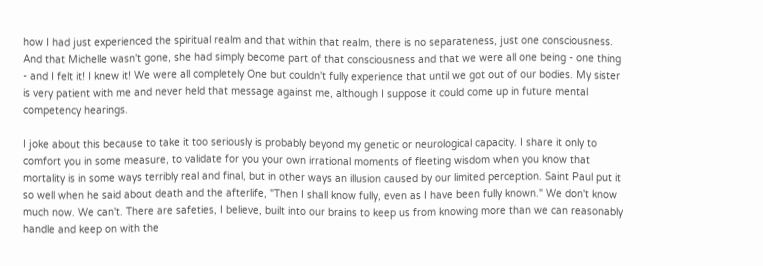how I had just experienced the spiritual realm and that within that realm, there is no separateness, just one consciousness. And that Michelle wasn't gone, she had simply become part of that consciousness and that we were all one being - one thing - and I felt it! I knew it! We were all completely One but couldn't fully experience that until we got out of our bodies. My sister is very patient with me and never held that message against me, although I suppose it could come up in future mental competency hearings.

I joke about this because to take it too seriously is probably beyond my genetic or neurological capacity. I share it only to comfort you in some measure, to validate for you your own irrational moments of fleeting wisdom when you know that mortality is in some ways terribly real and final, but in other ways an illusion caused by our limited perception. Saint Paul put it so well when he said about death and the afterlife, "Then I shall know fully, even as I have been fully known." We don't know much now. We can't. There are safeties, I believe, built into our brains to keep us from knowing more than we can reasonably handle and keep on with the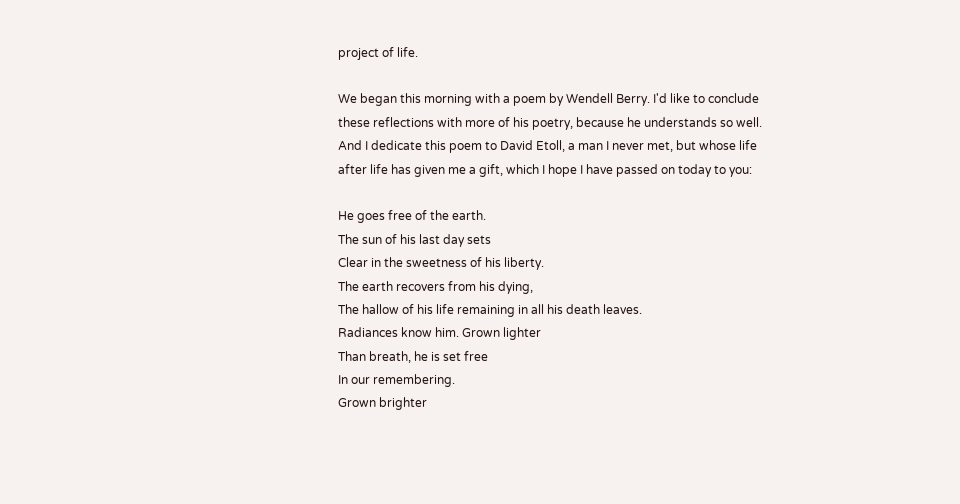project of life.

We began this morning with a poem by Wendell Berry. I'd like to conclude these reflections with more of his poetry, because he understands so well. And I dedicate this poem to David Etoll, a man I never met, but whose life after life has given me a gift, which I hope I have passed on today to you:

He goes free of the earth.
The sun of his last day sets
Clear in the sweetness of his liberty.
The earth recovers from his dying,
The hallow of his life remaining in all his death leaves.
Radiances know him. Grown lighter
Than breath, he is set free
In our remembering.
Grown brighter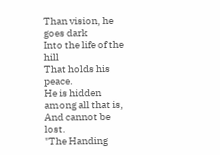Than vision, he goes dark
Into the life of the hill
That holds his peace.
He is hidden among all that is,
And cannot be lost.
"The Handing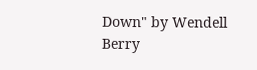Down" by Wendell Berry